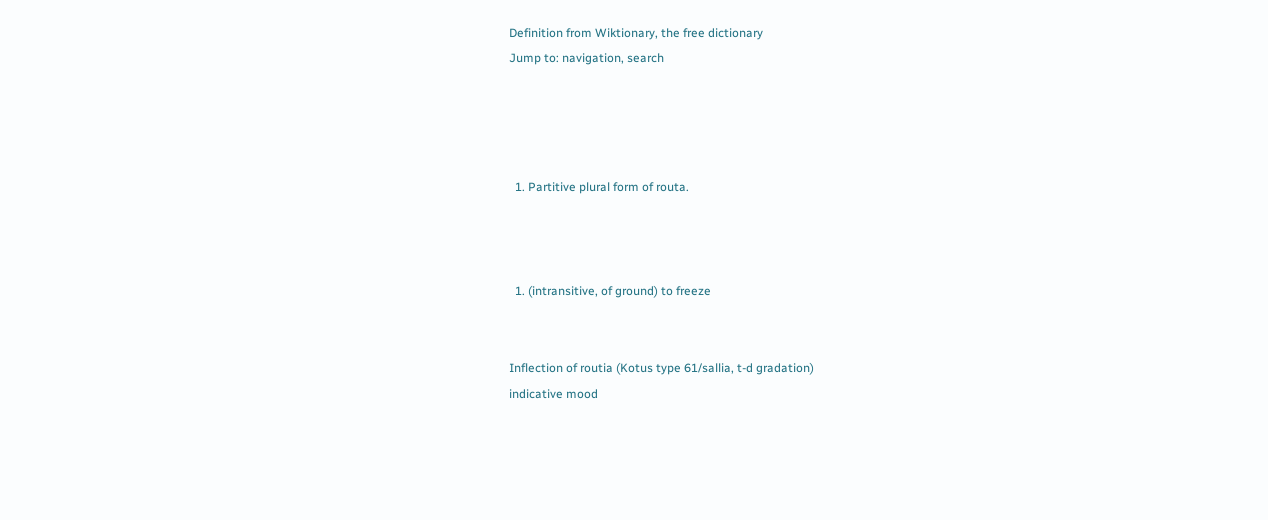Definition from Wiktionary, the free dictionary
Jump to: navigation, search




  1. Partitive plural form of routa.



  1. (intransitive, of ground) to freeze


Inflection of routia (Kotus type 61/sallia, t-d gradation)
indicative mood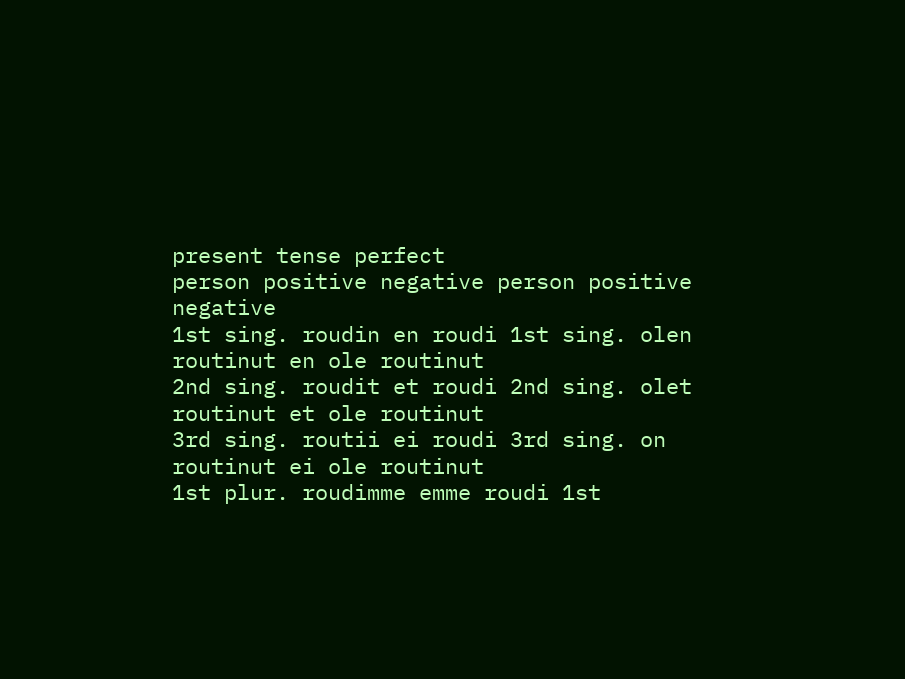present tense perfect
person positive negative person positive negative
1st sing. roudin en roudi 1st sing. olen routinut en ole routinut
2nd sing. roudit et roudi 2nd sing. olet routinut et ole routinut
3rd sing. routii ei roudi 3rd sing. on routinut ei ole routinut
1st plur. roudimme emme roudi 1st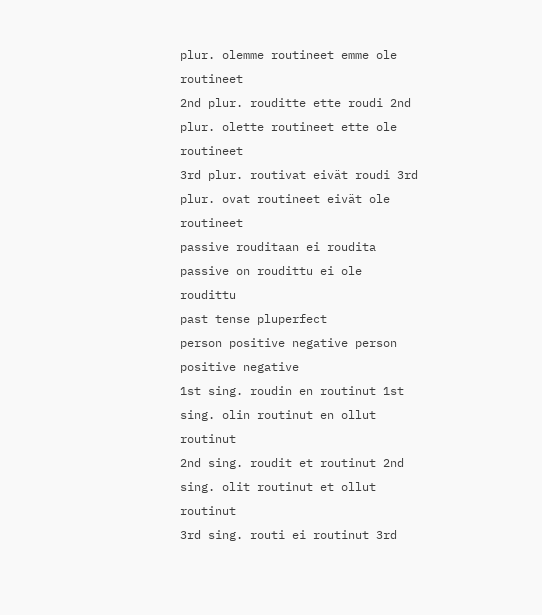plur. olemme routineet emme ole routineet
2nd plur. rouditte ette roudi 2nd plur. olette routineet ette ole routineet
3rd plur. routivat eivät roudi 3rd plur. ovat routineet eivät ole routineet
passive rouditaan ei roudita passive on roudittu ei ole roudittu
past tense pluperfect
person positive negative person positive negative
1st sing. roudin en routinut 1st sing. olin routinut en ollut routinut
2nd sing. roudit et routinut 2nd sing. olit routinut et ollut routinut
3rd sing. routi ei routinut 3rd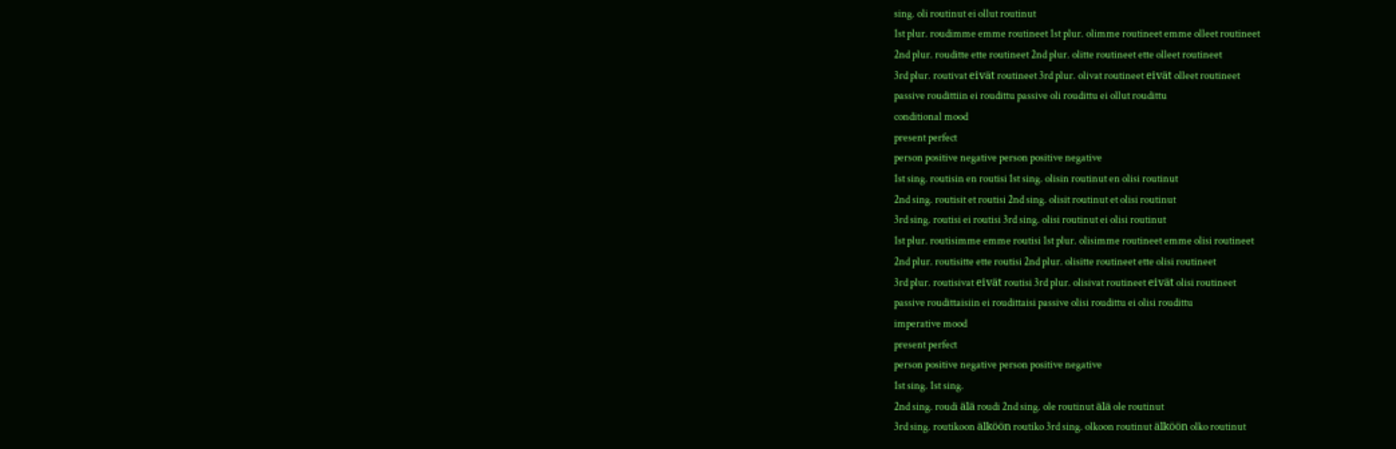sing. oli routinut ei ollut routinut
1st plur. roudimme emme routineet 1st plur. olimme routineet emme olleet routineet
2nd plur. rouditte ette routineet 2nd plur. olitte routineet ette olleet routineet
3rd plur. routivat eivät routineet 3rd plur. olivat routineet eivät olleet routineet
passive roudittiin ei roudittu passive oli roudittu ei ollut roudittu
conditional mood
present perfect
person positive negative person positive negative
1st sing. routisin en routisi 1st sing. olisin routinut en olisi routinut
2nd sing. routisit et routisi 2nd sing. olisit routinut et olisi routinut
3rd sing. routisi ei routisi 3rd sing. olisi routinut ei olisi routinut
1st plur. routisimme emme routisi 1st plur. olisimme routineet emme olisi routineet
2nd plur. routisitte ette routisi 2nd plur. olisitte routineet ette olisi routineet
3rd plur. routisivat eivät routisi 3rd plur. olisivat routineet eivät olisi routineet
passive roudittaisiin ei roudittaisi passive olisi roudittu ei olisi roudittu
imperative mood
present perfect
person positive negative person positive negative
1st sing. 1st sing.
2nd sing. roudi älä roudi 2nd sing. ole routinut älä ole routinut
3rd sing. routikoon älköön routiko 3rd sing. olkoon routinut älköön olko routinut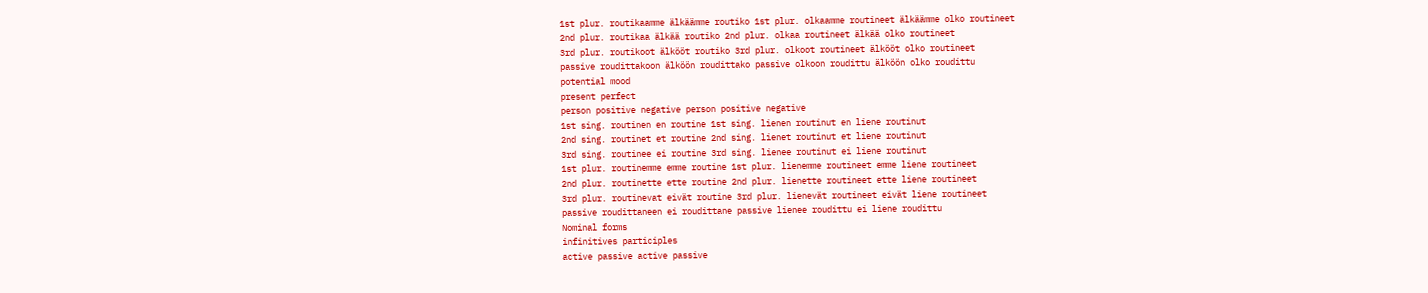1st plur. routikaamme älkäämme routiko 1st plur. olkaamme routineet älkäämme olko routineet
2nd plur. routikaa älkää routiko 2nd plur. olkaa routineet älkää olko routineet
3rd plur. routikoot älkööt routiko 3rd plur. olkoot routineet älkööt olko routineet
passive roudittakoon älköön roudittako passive olkoon roudittu älköön olko roudittu
potential mood
present perfect
person positive negative person positive negative
1st sing. routinen en routine 1st sing. lienen routinut en liene routinut
2nd sing. routinet et routine 2nd sing. lienet routinut et liene routinut
3rd sing. routinee ei routine 3rd sing. lienee routinut ei liene routinut
1st plur. routinemme emme routine 1st plur. lienemme routineet emme liene routineet
2nd plur. routinette ette routine 2nd plur. lienette routineet ette liene routineet
3rd plur. routinevat eivät routine 3rd plur. lienevät routineet eivät liene routineet
passive roudittaneen ei roudittane passive lienee roudittu ei liene roudittu
Nominal forms
infinitives participles
active passive active passive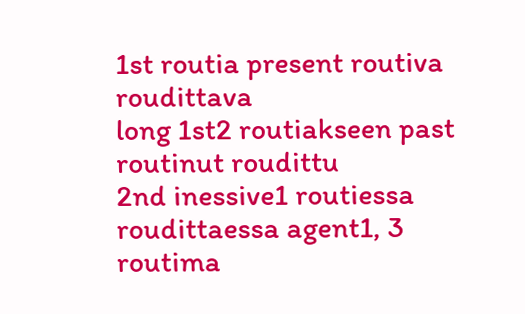1st routia present routiva roudittava
long 1st2 routiakseen past routinut roudittu
2nd inessive1 routiessa roudittaessa agent1, 3 routima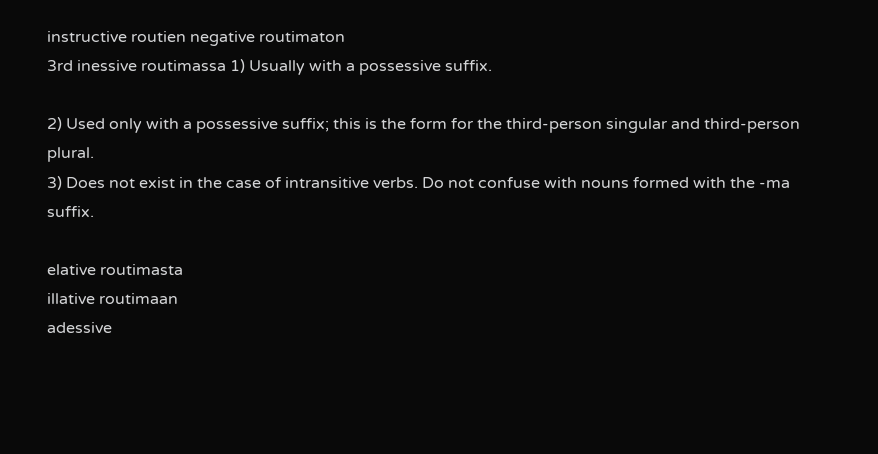instructive routien negative routimaton
3rd inessive routimassa 1) Usually with a possessive suffix.

2) Used only with a possessive suffix; this is the form for the third-person singular and third-person plural.
3) Does not exist in the case of intransitive verbs. Do not confuse with nouns formed with the -ma suffix.

elative routimasta
illative routimaan
adessive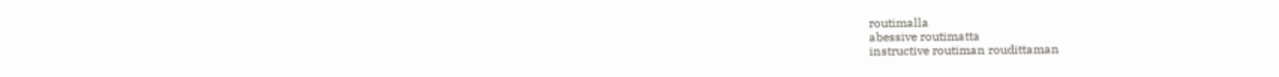routimalla
abessive routimatta
instructive routiman roudittaman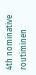4th nominative routiminen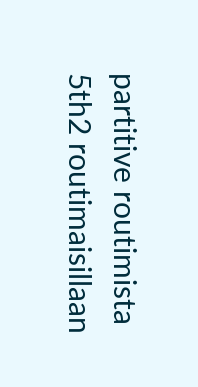partitive routimista
5th2 routimaisillaan